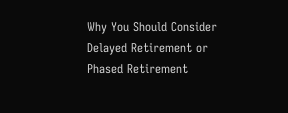Why You Should Consider Delayed Retirement or Phased Retirement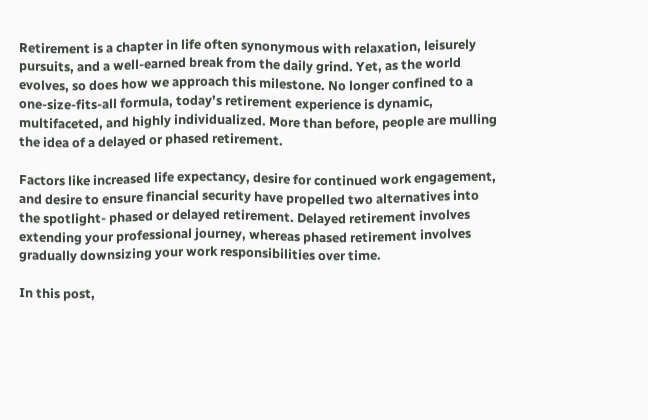Retirement is a chapter in life often synonymous with relaxation, leisurely pursuits, and a well-earned break from the daily grind. Yet, as the world evolves, so does how we approach this milestone. No longer confined to a one-size-fits-all formula, today’s retirement experience is dynamic, multifaceted, and highly individualized. More than before, people are mulling the idea of a delayed or phased retirement.

Factors like increased life expectancy, desire for continued work engagement, and desire to ensure financial security have propelled two alternatives into the spotlight- phased or delayed retirement. Delayed retirement involves extending your professional journey, whereas phased retirement involves gradually downsizing your work responsibilities over time.

In this post,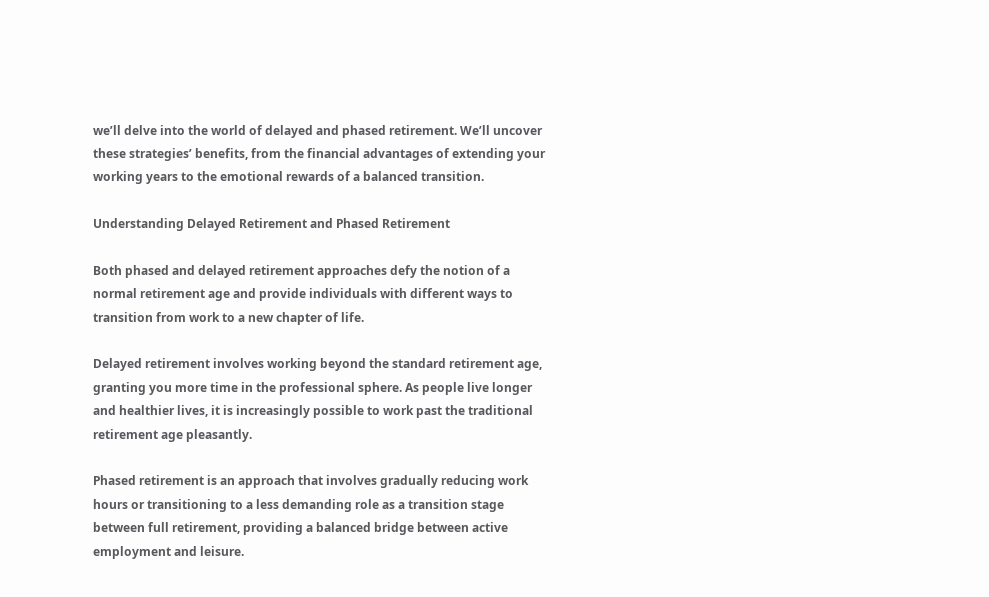we’ll delve into the world of delayed and phased retirement. We’ll uncover these strategies’ benefits, from the financial advantages of extending your working years to the emotional rewards of a balanced transition.

Understanding Delayed Retirement and Phased Retirement

Both phased and delayed retirement approaches defy the notion of a normal retirement age and provide individuals with different ways to transition from work to a new chapter of life.

Delayed retirement involves working beyond the standard retirement age, granting you more time in the professional sphere. As people live longer and healthier lives, it is increasingly possible to work past the traditional retirement age pleasantly.

Phased retirement is an approach that involves gradually reducing work hours or transitioning to a less demanding role as a transition stage between full retirement, providing a balanced bridge between active employment and leisure.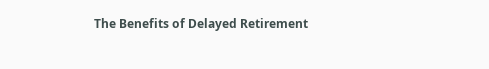The Benefits of Delayed Retirement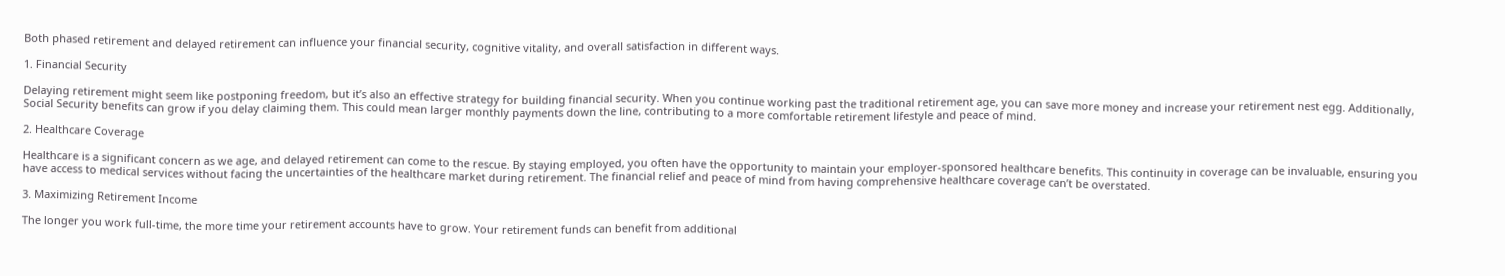Both phased retirement and delayed retirement can influence your financial security, cognitive vitality, and overall satisfaction in different ways.

1. Financial Security

Delaying retirement might seem like postponing freedom, but it’s also an effective strategy for building financial security. When you continue working past the traditional retirement age, you can save more money and increase your retirement nest egg. Additionally, Social Security benefits can grow if you delay claiming them. This could mean larger monthly payments down the line, contributing to a more comfortable retirement lifestyle and peace of mind.

2. Healthcare Coverage

Healthcare is a significant concern as we age, and delayed retirement can come to the rescue. By staying employed, you often have the opportunity to maintain your employer-sponsored healthcare benefits. This continuity in coverage can be invaluable, ensuring you have access to medical services without facing the uncertainties of the healthcare market during retirement. The financial relief and peace of mind from having comprehensive healthcare coverage can’t be overstated.

3. Maximizing Retirement Income

The longer you work full-time, the more time your retirement accounts have to grow. Your retirement funds can benefit from additional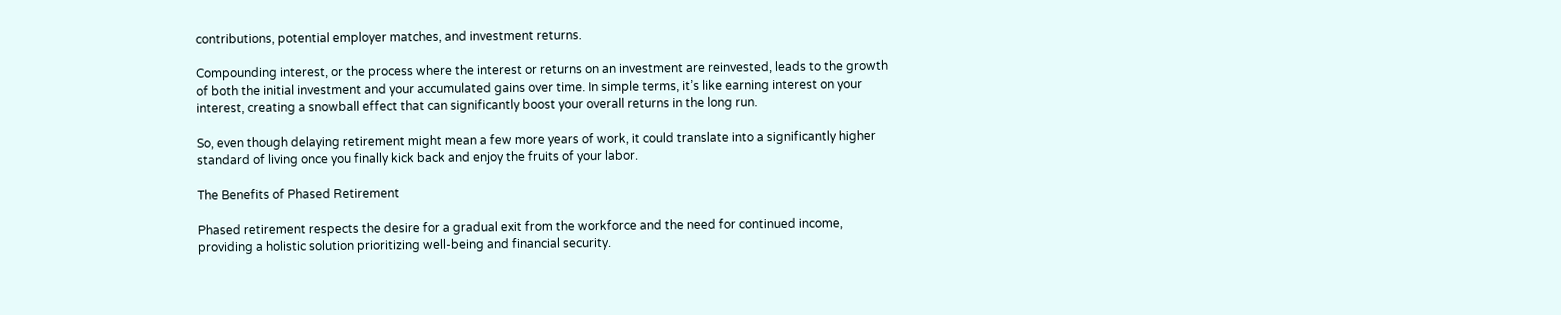contributions, potential employer matches, and investment returns.

Compounding interest, or the process where the interest or returns on an investment are reinvested, leads to the growth of both the initial investment and your accumulated gains over time. In simple terms, it’s like earning interest on your interest, creating a snowball effect that can significantly boost your overall returns in the long run.

So, even though delaying retirement might mean a few more years of work, it could translate into a significantly higher standard of living once you finally kick back and enjoy the fruits of your labor.

The Benefits of Phased Retirement

Phased retirement respects the desire for a gradual exit from the workforce and the need for continued income, providing a holistic solution prioritizing well-being and financial security.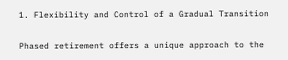1. Flexibility and Control of a Gradual Transition

Phased retirement offers a unique approach to the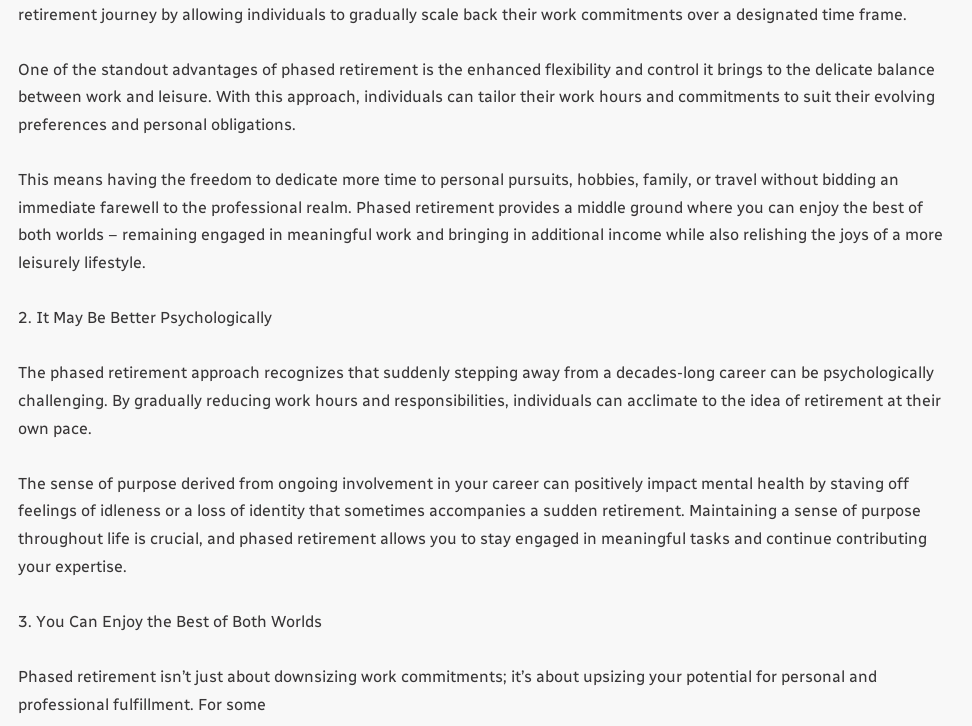retirement journey by allowing individuals to gradually scale back their work commitments over a designated time frame.

One of the standout advantages of phased retirement is the enhanced flexibility and control it brings to the delicate balance between work and leisure. With this approach, individuals can tailor their work hours and commitments to suit their evolving preferences and personal obligations.

This means having the freedom to dedicate more time to personal pursuits, hobbies, family, or travel without bidding an immediate farewell to the professional realm. Phased retirement provides a middle ground where you can enjoy the best of both worlds – remaining engaged in meaningful work and bringing in additional income while also relishing the joys of a more leisurely lifestyle.

2. It May Be Better Psychologically

The phased retirement approach recognizes that suddenly stepping away from a decades-long career can be psychologically challenging. By gradually reducing work hours and responsibilities, individuals can acclimate to the idea of retirement at their own pace.

The sense of purpose derived from ongoing involvement in your career can positively impact mental health by staving off feelings of idleness or a loss of identity that sometimes accompanies a sudden retirement. Maintaining a sense of purpose throughout life is crucial, and phased retirement allows you to stay engaged in meaningful tasks and continue contributing your expertise.

3. You Can Enjoy the Best of Both Worlds

Phased retirement isn’t just about downsizing work commitments; it’s about upsizing your potential for personal and professional fulfillment. For some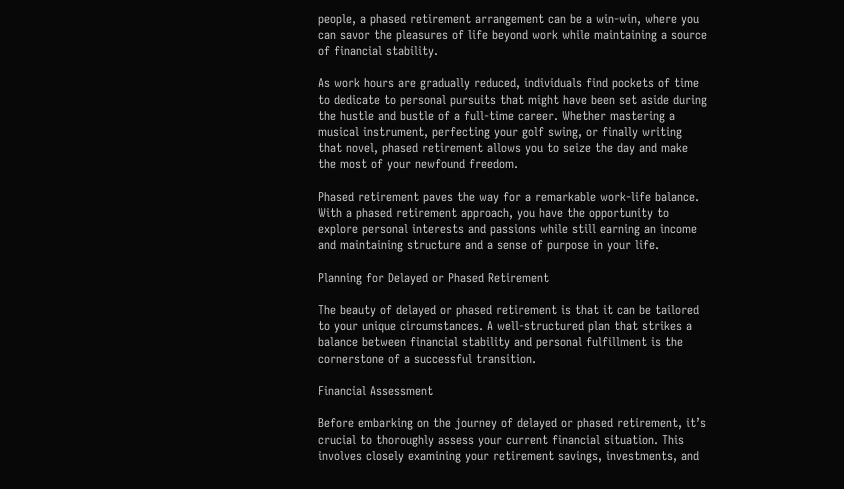people, a phased retirement arrangement can be a win-win, where you can savor the pleasures of life beyond work while maintaining a source of financial stability.

As work hours are gradually reduced, individuals find pockets of time to dedicate to personal pursuits that might have been set aside during the hustle and bustle of a full-time career. Whether mastering a musical instrument, perfecting your golf swing, or finally writing that novel, phased retirement allows you to seize the day and make the most of your newfound freedom.

Phased retirement paves the way for a remarkable work-life balance. With a phased retirement approach, you have the opportunity to explore personal interests and passions while still earning an income and maintaining structure and a sense of purpose in your life.

Planning for Delayed or Phased Retirement

The beauty of delayed or phased retirement is that it can be tailored to your unique circumstances. A well-structured plan that strikes a balance between financial stability and personal fulfillment is the cornerstone of a successful transition.

Financial Assessment

Before embarking on the journey of delayed or phased retirement, it’s crucial to thoroughly assess your current financial situation. This involves closely examining your retirement savings, investments, and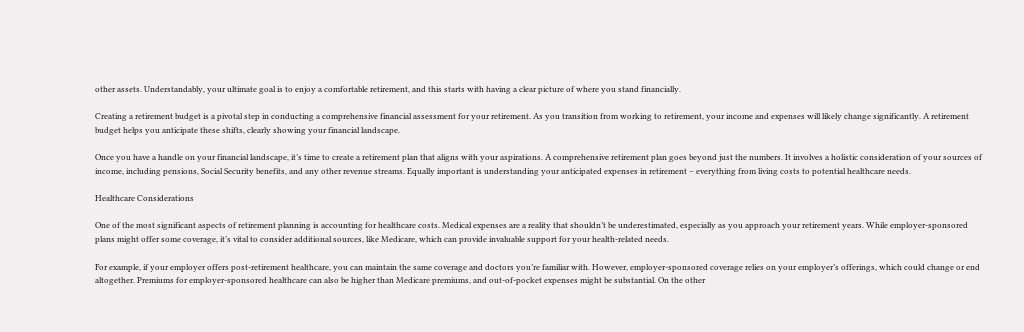other assets. Understandably, your ultimate goal is to enjoy a comfortable retirement, and this starts with having a clear picture of where you stand financially.

Creating a retirement budget is a pivotal step in conducting a comprehensive financial assessment for your retirement. As you transition from working to retirement, your income and expenses will likely change significantly. A retirement budget helps you anticipate these shifts, clearly showing your financial landscape.

Once you have a handle on your financial landscape, it’s time to create a retirement plan that aligns with your aspirations. A comprehensive retirement plan goes beyond just the numbers. It involves a holistic consideration of your sources of income, including pensions, Social Security benefits, and any other revenue streams. Equally important is understanding your anticipated expenses in retirement – everything from living costs to potential healthcare needs.

Healthcare Considerations

One of the most significant aspects of retirement planning is accounting for healthcare costs. Medical expenses are a reality that shouldn’t be underestimated, especially as you approach your retirement years. While employer-sponsored plans might offer some coverage, it’s vital to consider additional sources, like Medicare, which can provide invaluable support for your health-related needs.

For example, if your employer offers post-retirement healthcare, you can maintain the same coverage and doctors you’re familiar with. However, employer-sponsored coverage relies on your employer’s offerings, which could change or end altogether. Premiums for employer-sponsored healthcare can also be higher than Medicare premiums, and out-of-pocket expenses might be substantial. On the other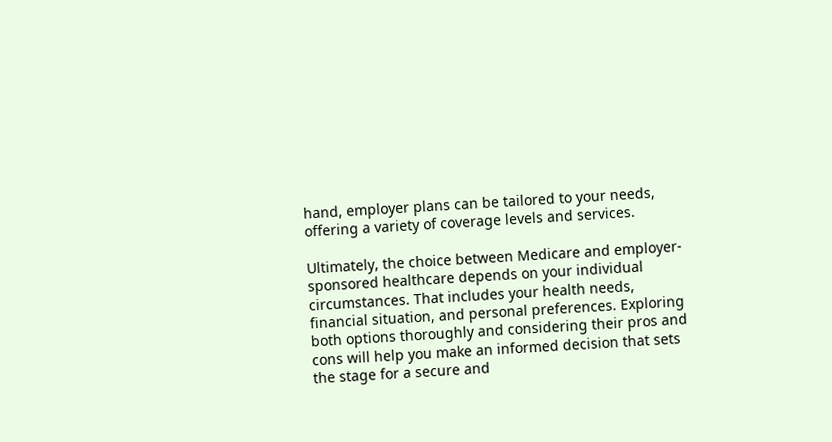hand, employer plans can be tailored to your needs, offering a variety of coverage levels and services.

Ultimately, the choice between Medicare and employer-sponsored healthcare depends on your individual circumstances. That includes your health needs, financial situation, and personal preferences. Exploring both options thoroughly and considering their pros and cons will help you make an informed decision that sets the stage for a secure and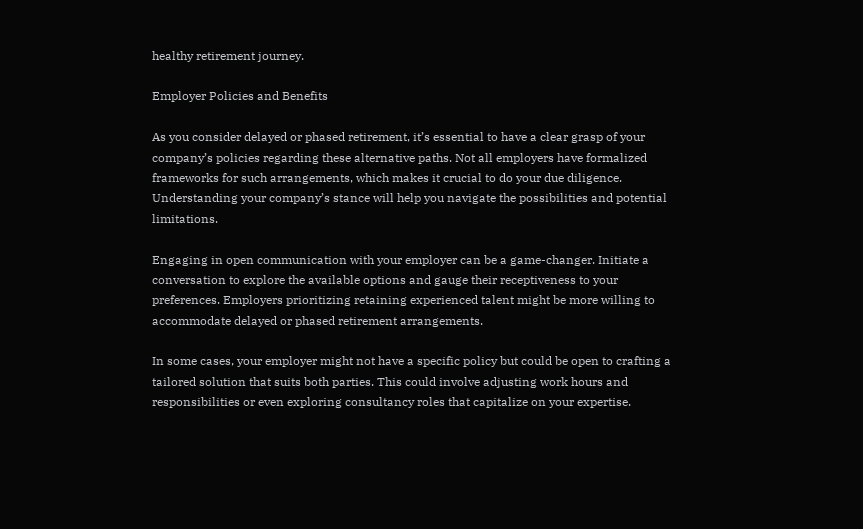healthy retirement journey.

Employer Policies and Benefits

As you consider delayed or phased retirement, it’s essential to have a clear grasp of your company’s policies regarding these alternative paths. Not all employers have formalized frameworks for such arrangements, which makes it crucial to do your due diligence. Understanding your company’s stance will help you navigate the possibilities and potential limitations.

Engaging in open communication with your employer can be a game-changer. Initiate a conversation to explore the available options and gauge their receptiveness to your preferences. Employers prioritizing retaining experienced talent might be more willing to accommodate delayed or phased retirement arrangements.

In some cases, your employer might not have a specific policy but could be open to crafting a tailored solution that suits both parties. This could involve adjusting work hours and responsibilities or even exploring consultancy roles that capitalize on your expertise.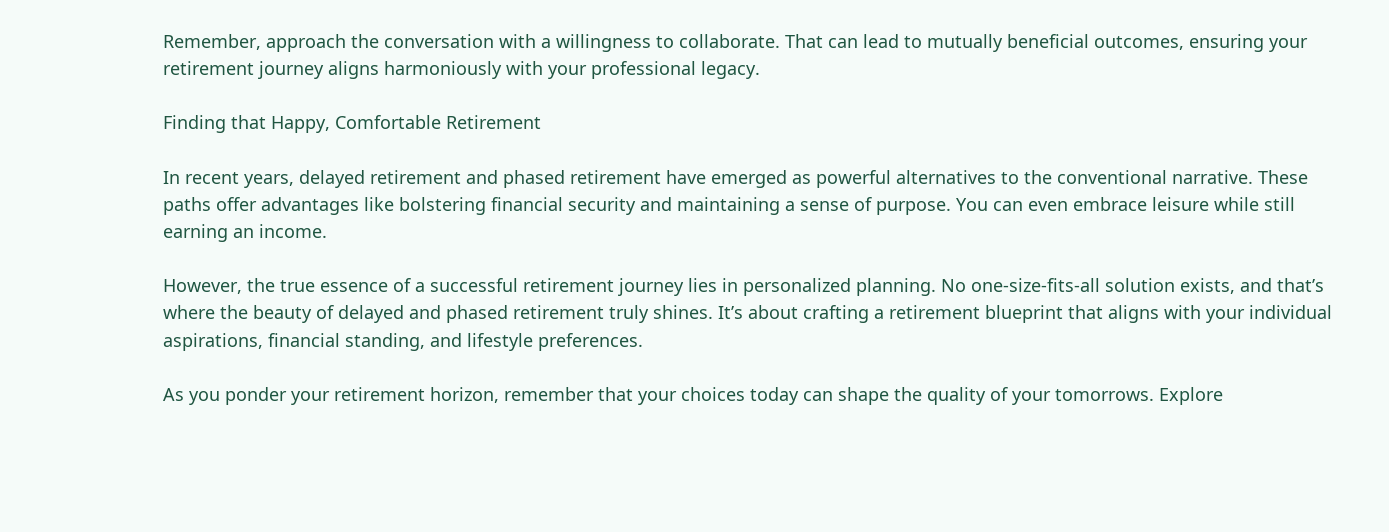Remember, approach the conversation with a willingness to collaborate. That can lead to mutually beneficial outcomes, ensuring your retirement journey aligns harmoniously with your professional legacy.

Finding that Happy, Comfortable Retirement

In recent years, delayed retirement and phased retirement have emerged as powerful alternatives to the conventional narrative. These paths offer advantages like bolstering financial security and maintaining a sense of purpose. You can even embrace leisure while still earning an income.

However, the true essence of a successful retirement journey lies in personalized planning. No one-size-fits-all solution exists, and that’s where the beauty of delayed and phased retirement truly shines. It’s about crafting a retirement blueprint that aligns with your individual aspirations, financial standing, and lifestyle preferences.

As you ponder your retirement horizon, remember that your choices today can shape the quality of your tomorrows. Explore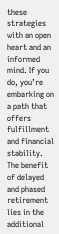these strategies with an open heart and an informed mind. If you do, you’re embarking on a path that offers fulfillment and financial stability. The benefit of delayed and phased retirement lies in the additional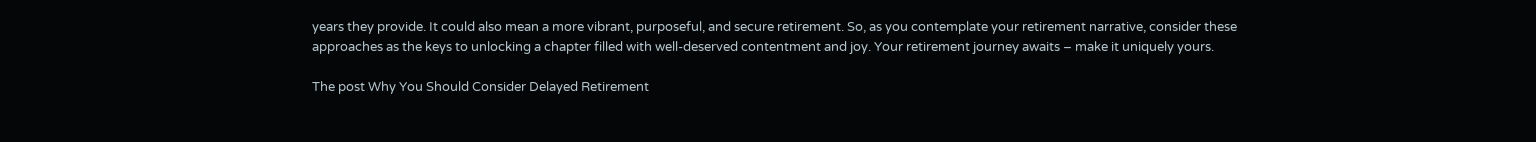years they provide. It could also mean a more vibrant, purposeful, and secure retirement. So, as you contemplate your retirement narrative, consider these approaches as the keys to unlocking a chapter filled with well-deserved contentment and joy. Your retirement journey awaits – make it uniquely yours.

The post Why You Should Consider Delayed Retirement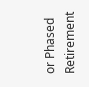or Phased Retirement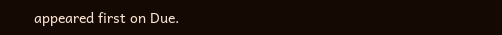appeared first on Due.